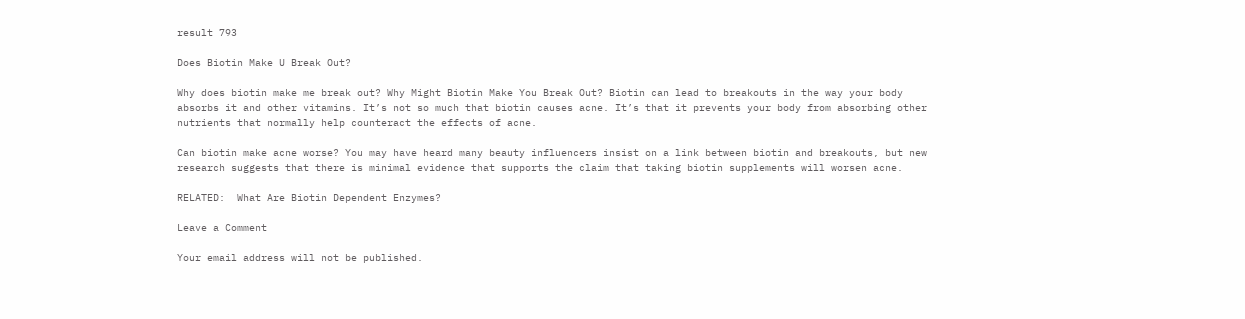result 793

Does Biotin Make U Break Out?

Why does biotin make me break out? Why Might Biotin Make You Break Out? Biotin can lead to breakouts in the way your body absorbs it and other vitamins. It’s not so much that biotin causes acne. It’s that it prevents your body from absorbing other nutrients that normally help counteract the effects of acne.

Can biotin make acne worse? You may have heard many beauty influencers insist on a link between biotin and breakouts, but new research suggests that there is minimal evidence that supports the claim that taking biotin supplements will worsen acne.

RELATED:  What Are Biotin Dependent Enzymes?

Leave a Comment

Your email address will not be published.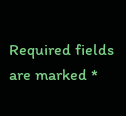Required fields are marked *